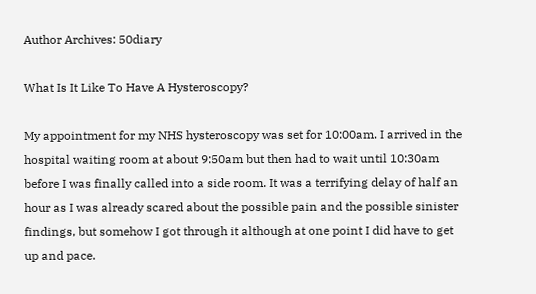Author Archives: 50diary

What Is It Like To Have A Hysteroscopy?

My appointment for my NHS hysteroscopy was set for 10:00am. I arrived in the hospital waiting room at about 9:50am but then had to wait until 10:30am before I was finally called into a side room. It was a terrifying delay of half an hour as I was already scared about the possible pain and the possible sinister findings, but somehow I got through it although at one point I did have to get up and pace.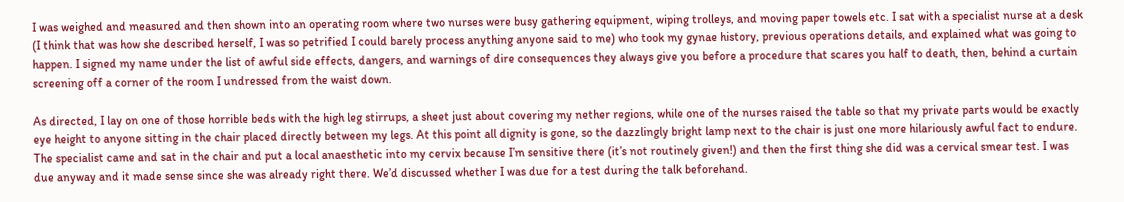I was weighed and measured and then shown into an operating room where two nurses were busy gathering equipment, wiping trolleys, and moving paper towels etc. I sat with a specialist nurse at a desk (I think that was how she described herself, I was so petrified I could barely process anything anyone said to me) who took my gynae history, previous operations details, and explained what was going to happen. I signed my name under the list of awful side effects, dangers, and warnings of dire consequences they always give you before a procedure that scares you half to death, then, behind a curtain screening off a corner of the room I undressed from the waist down.

As directed, I lay on one of those horrible beds with the high leg stirrups, a sheet just about covering my nether regions, while one of the nurses raised the table so that my private parts would be exactly eye height to anyone sitting in the chair placed directly between my legs. At this point all dignity is gone, so the dazzlingly bright lamp next to the chair is just one more hilariously awful fact to endure. The specialist came and sat in the chair and put a local anaesthetic into my cervix because I’m sensitive there (it’s not routinely given!) and then the first thing she did was a cervical smear test. I was due anyway and it made sense since she was already right there. We’d discussed whether I was due for a test during the talk beforehand.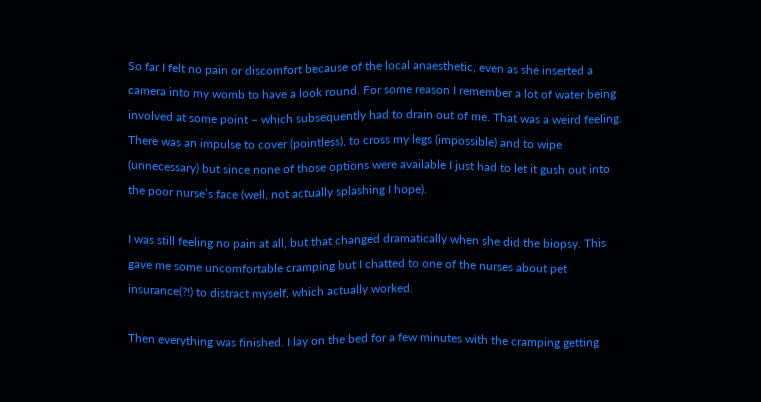So far I felt no pain or discomfort because of the local anaesthetic, even as she inserted a camera into my womb to have a look round. For some reason I remember a lot of water being involved at some point – which subsequently had to drain out of me. That was a weird feeling. There was an impulse to cover (pointless), to cross my legs (impossible) and to wipe (unnecessary) but since none of those options were available I just had to let it gush out into the poor nurse’s face (well, not actually splashing I hope).

I was still feeling no pain at all, but that changed dramatically when she did the biopsy. This gave me some uncomfortable cramping but I chatted to one of the nurses about pet insurance(?!) to distract myself, which actually worked.

Then everything was finished. I lay on the bed for a few minutes with the cramping getting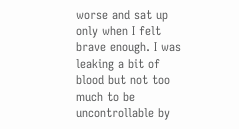worse and sat up only when I felt brave enough. I was leaking a bit of blood but not too much to be uncontrollable by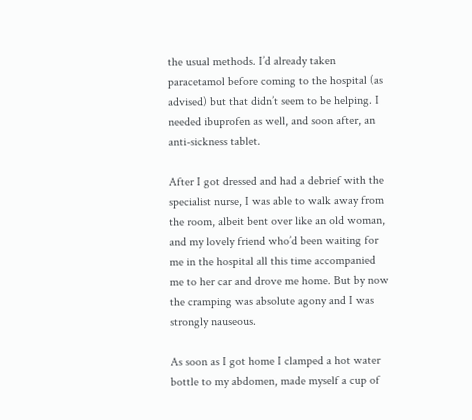the usual methods. I’d already taken paracetamol before coming to the hospital (as advised) but that didn’t seem to be helping. I needed ibuprofen as well, and soon after, an anti-sickness tablet.

After I got dressed and had a debrief with the specialist nurse, I was able to walk away from the room, albeit bent over like an old woman, and my lovely friend who’d been waiting for me in the hospital all this time accompanied me to her car and drove me home. But by now the cramping was absolute agony and I was strongly nauseous.

As soon as I got home I clamped a hot water bottle to my abdomen, made myself a cup of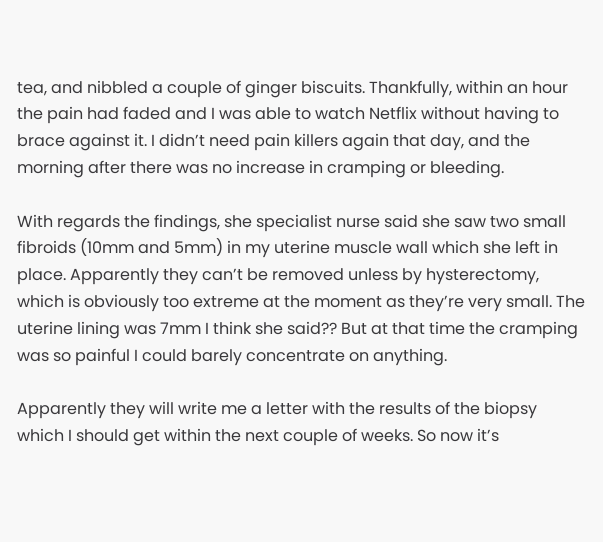tea, and nibbled a couple of ginger biscuits. Thankfully, within an hour the pain had faded and I was able to watch Netflix without having to brace against it. I didn’t need pain killers again that day, and the morning after there was no increase in cramping or bleeding.

With regards the findings, she specialist nurse said she saw two small fibroids (10mm and 5mm) in my uterine muscle wall which she left in place. Apparently they can’t be removed unless by hysterectomy, which is obviously too extreme at the moment as they’re very small. The uterine lining was 7mm I think she said?? But at that time the cramping was so painful I could barely concentrate on anything.

Apparently they will write me a letter with the results of the biopsy which I should get within the next couple of weeks. So now it’s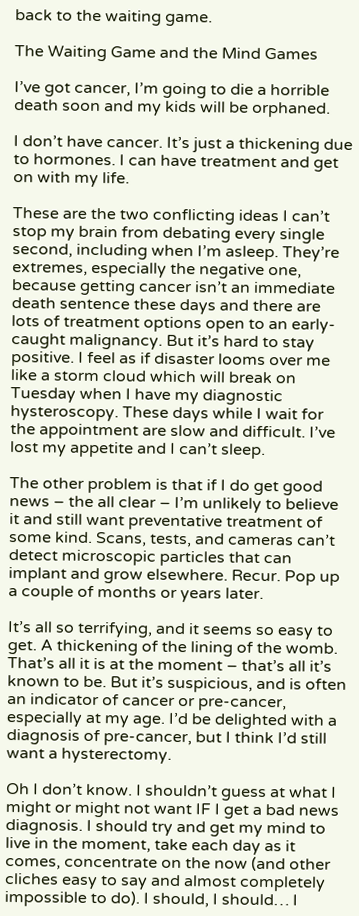back to the waiting game.

The Waiting Game and the Mind Games

I’ve got cancer, I’m going to die a horrible death soon and my kids will be orphaned.

I don’t have cancer. It’s just a thickening due to hormones. I can have treatment and get on with my life.

These are the two conflicting ideas I can’t stop my brain from debating every single second, including when I’m asleep. They’re extremes, especially the negative one, because getting cancer isn’t an immediate death sentence these days and there are lots of treatment options open to an early-caught malignancy. But it’s hard to stay positive. I feel as if disaster looms over me like a storm cloud which will break on Tuesday when I have my diagnostic hysteroscopy. These days while I wait for the appointment are slow and difficult. I’ve lost my appetite and I can’t sleep.

The other problem is that if I do get good news – the all clear – I’m unlikely to believe it and still want preventative treatment of some kind. Scans, tests, and cameras can’t detect microscopic particles that can implant and grow elsewhere. Recur. Pop up a couple of months or years later.

It’s all so terrifying, and it seems so easy to get. A thickening of the lining of the womb. That’s all it is at the moment – that’s all it’s known to be. But it’s suspicious, and is often an indicator of cancer or pre-cancer, especially at my age. I’d be delighted with a diagnosis of pre-cancer, but I think I’d still want a hysterectomy.

Oh I don’t know. I shouldn’t guess at what I might or might not want IF I get a bad news diagnosis. I should try and get my mind to live in the moment, take each day as it comes, concentrate on the now (and other cliches easy to say and almost completely impossible to do). I should, I should… I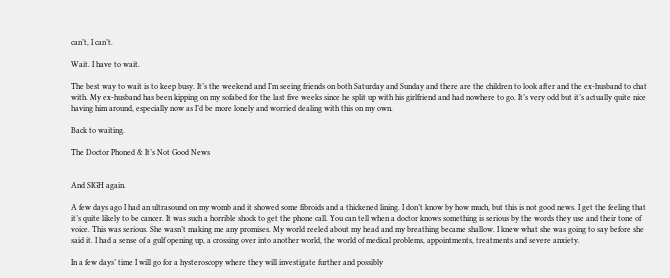can’t, I can’t.

Wait. I have to wait.

The best way to wait is to keep busy. It’s the weekend and I’m seeing friends on both Saturday and Sunday and there are the children to look after and the ex-husband to chat with. My ex-husband has been kipping on my sofabed for the last five weeks since he split up with his girlfriend and had nowhere to go. It’s very odd but it’s actually quite nice having him around, especially now as I’d be more lonely and worried dealing with this on my own.

Back to waiting.

The Doctor Phoned & It’s Not Good News


And SIGH again.

A few days ago I had an ultrasound on my womb and it showed some fibroids and a thickened lining. I don’t know by how much, but this is not good news. I get the feeling that it’s quite likely to be cancer. It was such a horrible shock to get the phone call. You can tell when a doctor knows something is serious by the words they use and their tone of voice. This was serious. She wasn’t making me any promises. My world reeled about my head and my breathing became shallow. I knew what she was going to say before she said it. I had a sense of a gulf opening up, a crossing over into another world, the world of medical problems, appointments, treatments and severe anxiety.

In a few days’ time I will go for a hysteroscopy where they will investigate further and possibly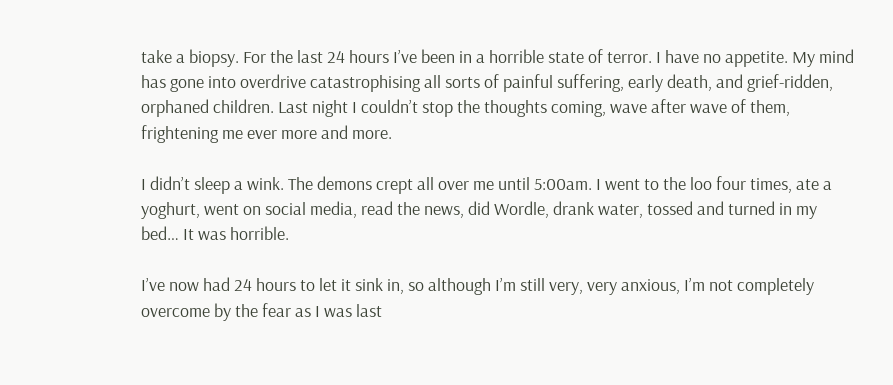take a biopsy. For the last 24 hours I’ve been in a horrible state of terror. I have no appetite. My mind has gone into overdrive catastrophising all sorts of painful suffering, early death, and grief-ridden, orphaned children. Last night I couldn’t stop the thoughts coming, wave after wave of them, frightening me ever more and more.

I didn’t sleep a wink. The demons crept all over me until 5:00am. I went to the loo four times, ate a yoghurt, went on social media, read the news, did Wordle, drank water, tossed and turned in my bed… It was horrible.

I’ve now had 24 hours to let it sink in, so although I’m still very, very anxious, I’m not completely overcome by the fear as I was last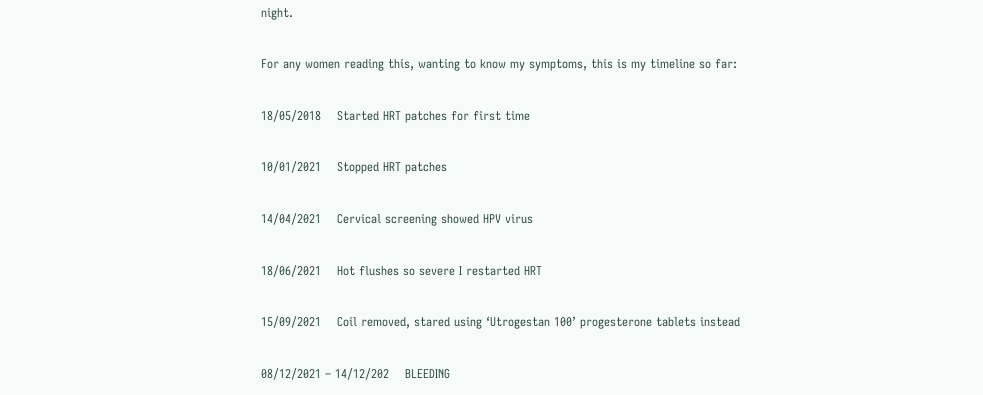night.

For any women reading this, wanting to know my symptoms, this is my timeline so far:

18/05/2018    Started HRT patches for first time

10/01/2021    Stopped HRT patches

14/04/2021    Cervical screening showed HPV virus

18/06/2021    Hot flushes so severe I restarted HRT

15/09/2021    Coil removed, stared using ‘Utrogestan 100’ progesterone tablets instead

08/12/2021 – 14/12/202    BLEEDING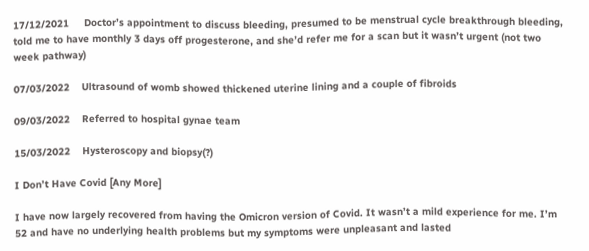17/12/2021     Doctor’s appointment to discuss bleeding, presumed to be menstrual cycle breakthrough bleeding, told me to have monthly 3 days off progesterone, and she’d refer me for a scan but it wasn’t urgent (not two week pathway)

07/03/2022    Ultrasound of womb showed thickened uterine lining and a couple of fibroids

09/03/2022    Referred to hospital gynae team

15/03/2022    Hysteroscopy and biopsy(?)

I Don’t Have Covid [Any More]

I have now largely recovered from having the Omicron version of Covid. It wasn’t a mild experience for me. I’m 52 and have no underlying health problems but my symptoms were unpleasant and lasted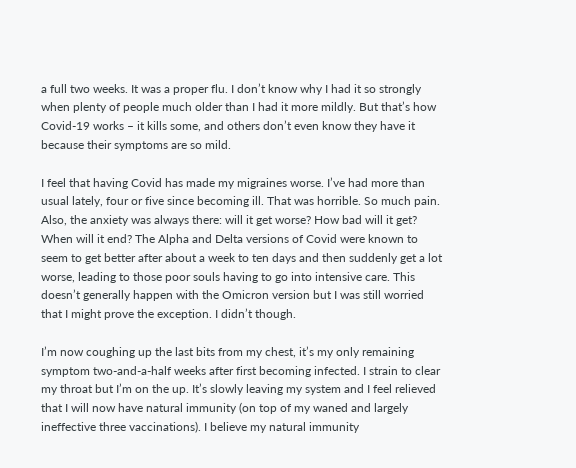a full two weeks. It was a proper flu. I don’t know why I had it so strongly when plenty of people much older than I had it more mildly. But that’s how Covid-19 works – it kills some, and others don’t even know they have it because their symptoms are so mild.

I feel that having Covid has made my migraines worse. I’ve had more than usual lately, four or five since becoming ill. That was horrible. So much pain. Also, the anxiety was always there: will it get worse? How bad will it get? When will it end? The Alpha and Delta versions of Covid were known to seem to get better after about a week to ten days and then suddenly get a lot worse, leading to those poor souls having to go into intensive care. This doesn’t generally happen with the Omicron version but I was still worried that I might prove the exception. I didn’t though.

I’m now coughing up the last bits from my chest, it’s my only remaining symptom two-and-a-half weeks after first becoming infected. I strain to clear my throat but I’m on the up. It’s slowly leaving my system and I feel relieved that I will now have natural immunity (on top of my waned and largely ineffective three vaccinations). I believe my natural immunity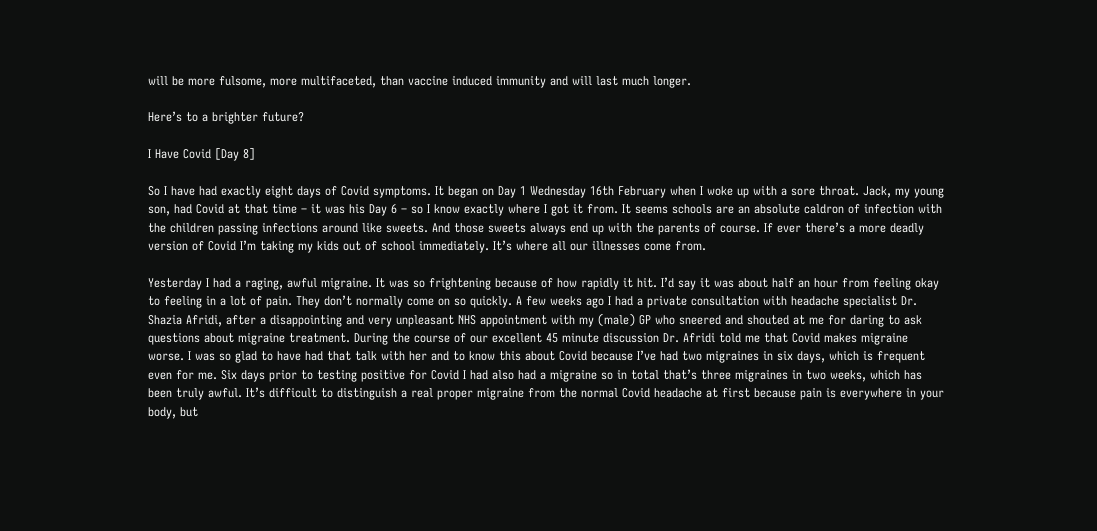will be more fulsome, more multifaceted, than vaccine induced immunity and will last much longer.

Here’s to a brighter future?

I Have Covid [Day 8]

So I have had exactly eight days of Covid symptoms. It began on Day 1 Wednesday 16th February when I woke up with a sore throat. Jack, my young son, had Covid at that time – it was his Day 6 – so I know exactly where I got it from. It seems schools are an absolute caldron of infection with the children passing infections around like sweets. And those sweets always end up with the parents of course. If ever there’s a more deadly version of Covid I’m taking my kids out of school immediately. It’s where all our illnesses come from.

Yesterday I had a raging, awful migraine. It was so frightening because of how rapidly it hit. I’d say it was about half an hour from feeling okay to feeling in a lot of pain. They don’t normally come on so quickly. A few weeks ago I had a private consultation with headache specialist Dr. Shazia Afridi, after a disappointing and very unpleasant NHS appointment with my (male) GP who sneered and shouted at me for daring to ask questions about migraine treatment. During the course of our excellent 45 minute discussion Dr. Afridi told me that Covid makes migraine worse. I was so glad to have had that talk with her and to know this about Covid because I’ve had two migraines in six days, which is frequent even for me. Six days prior to testing positive for Covid I had also had a migraine so in total that’s three migraines in two weeks, which has been truly awful. It’s difficult to distinguish a real proper migraine from the normal Covid headache at first because pain is everywhere in your body, but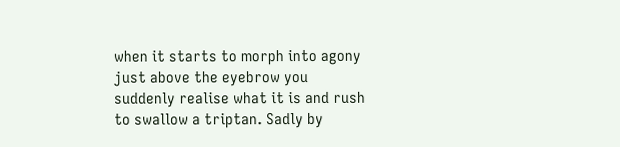when it starts to morph into agony just above the eyebrow you suddenly realise what it is and rush to swallow a triptan. Sadly by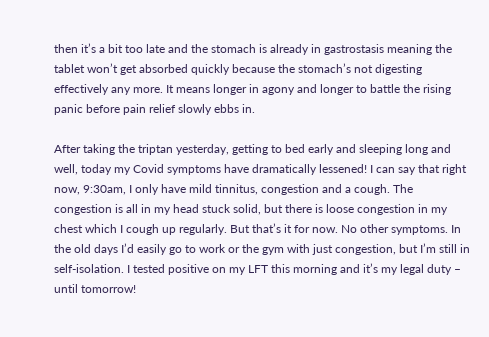then it’s a bit too late and the stomach is already in gastrostasis meaning the tablet won’t get absorbed quickly because the stomach’s not digesting effectively any more. It means longer in agony and longer to battle the rising panic before pain relief slowly ebbs in.

After taking the triptan yesterday, getting to bed early and sleeping long and well, today my Covid symptoms have dramatically lessened! I can say that right now, 9:30am, I only have mild tinnitus, congestion and a cough. The congestion is all in my head stuck solid, but there is loose congestion in my chest which I cough up regularly. But that’s it for now. No other symptoms. In the old days I’d easily go to work or the gym with just congestion, but I’m still in self-isolation. I tested positive on my LFT this morning and it’s my legal duty – until tomorrow!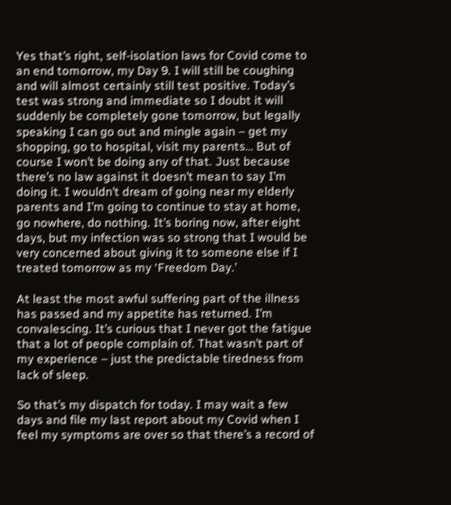Yes that’s right, self-isolation laws for Covid come to an end tomorrow, my Day 9. I will still be coughing and will almost certainly still test positive. Today’s test was strong and immediate so I doubt it will suddenly be completely gone tomorrow, but legally speaking I can go out and mingle again – get my shopping, go to hospital, visit my parents… But of course I won’t be doing any of that. Just because there’s no law against it doesn’t mean to say I’m doing it. I wouldn’t dream of going near my elderly parents and I’m going to continue to stay at home, go nowhere, do nothing. It’s boring now, after eight days, but my infection was so strong that I would be very concerned about giving it to someone else if I treated tomorrow as my ‘Freedom Day.’

At least the most awful suffering part of the illness has passed and my appetite has returned. I’m convalescing. It’s curious that I never got the fatigue that a lot of people complain of. That wasn’t part of my experience – just the predictable tiredness from lack of sleep.

So that’s my dispatch for today. I may wait a few days and file my last report about my Covid when I feel my symptoms are over so that there’s a record of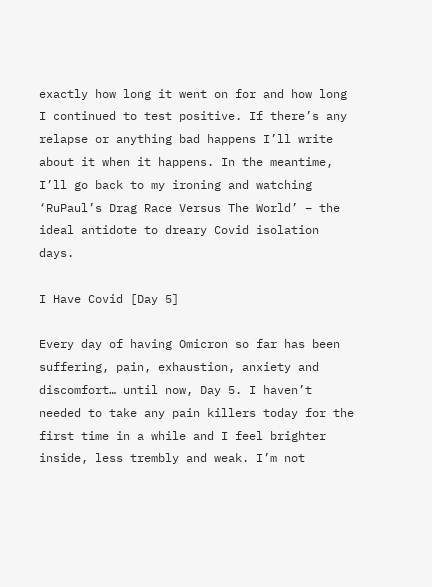exactly how long it went on for and how long I continued to test positive. If there’s any relapse or anything bad happens I’ll write about it when it happens. In the meantime, I’ll go back to my ironing and watching ‘RuPaul’s Drag Race Versus The World’ – the ideal antidote to dreary Covid isolation days.

I Have Covid [Day 5]

Every day of having Omicron so far has been suffering, pain, exhaustion, anxiety and discomfort… until now, Day 5. I haven’t needed to take any pain killers today for the first time in a while and I feel brighter inside, less trembly and weak. I’m not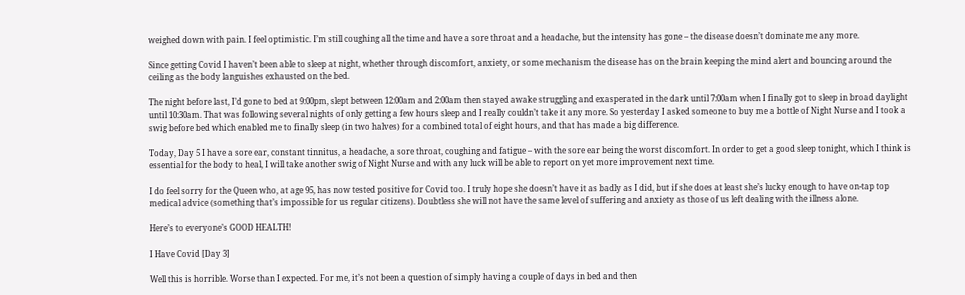weighed down with pain. I feel optimistic. I’m still coughing all the time and have a sore throat and a headache, but the intensity has gone – the disease doesn’t dominate me any more.

Since getting Covid I haven’t been able to sleep at night, whether through discomfort, anxiety, or some mechanism the disease has on the brain keeping the mind alert and bouncing around the ceiling as the body languishes exhausted on the bed.

The night before last, I’d gone to bed at 9:00pm, slept between 12:00am and 2:00am then stayed awake struggling and exasperated in the dark until 7:00am when I finally got to sleep in broad daylight until 10:30am. That was following several nights of only getting a few hours sleep and I really couldn’t take it any more. So yesterday I asked someone to buy me a bottle of Night Nurse and I took a swig before bed which enabled me to finally sleep (in two halves) for a combined total of eight hours, and that has made a big difference.

Today, Day 5 I have a sore ear, constant tinnitus, a headache, a sore throat, coughing and fatigue – with the sore ear being the worst discomfort. In order to get a good sleep tonight, which I think is essential for the body to heal, I will take another swig of Night Nurse and with any luck will be able to report on yet more improvement next time.

I do feel sorry for the Queen who, at age 95, has now tested positive for Covid too. I truly hope she doesn’t have it as badly as I did, but if she does at least she’s lucky enough to have on-tap top medical advice (something that’s impossible for us regular citizens). Doubtless she will not have the same level of suffering and anxiety as those of us left dealing with the illness alone.

Here’s to everyone’s GOOD HEALTH!

I Have Covid [Day 3]

Well this is horrible. Worse than I expected. For me, it’s not been a question of simply having a couple of days in bed and then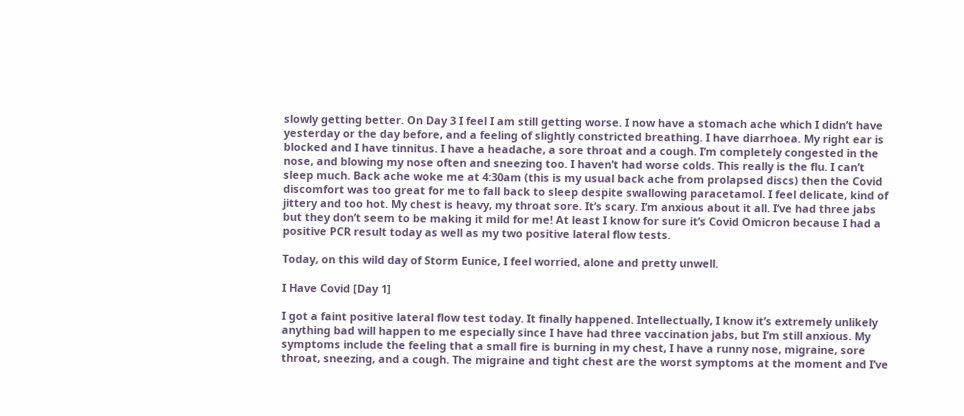slowly getting better. On Day 3 I feel I am still getting worse. I now have a stomach ache which I didn’t have yesterday or the day before, and a feeling of slightly constricted breathing. I have diarrhoea. My right ear is blocked and I have tinnitus. I have a headache, a sore throat and a cough. I’m completely congested in the nose, and blowing my nose often and sneezing too. I haven’t had worse colds. This really is the flu. I can’t sleep much. Back ache woke me at 4:30am (this is my usual back ache from prolapsed discs) then the Covid discomfort was too great for me to fall back to sleep despite swallowing paracetamol. I feel delicate, kind of jittery and too hot. My chest is heavy, my throat sore. It’s scary. I’m anxious about it all. I’ve had three jabs but they don’t seem to be making it mild for me! At least I know for sure it’s Covid Omicron because I had a positive PCR result today as well as my two positive lateral flow tests.

Today, on this wild day of Storm Eunice, I feel worried, alone and pretty unwell.

I Have Covid [Day 1]

I got a faint positive lateral flow test today. It finally happened. Intellectually, I know it’s extremely unlikely anything bad will happen to me especially since I have had three vaccination jabs, but I’m still anxious. My symptoms include the feeling that a small fire is burning in my chest, I have a runny nose, migraine, sore throat, sneezing, and a cough. The migraine and tight chest are the worst symptoms at the moment and I’ve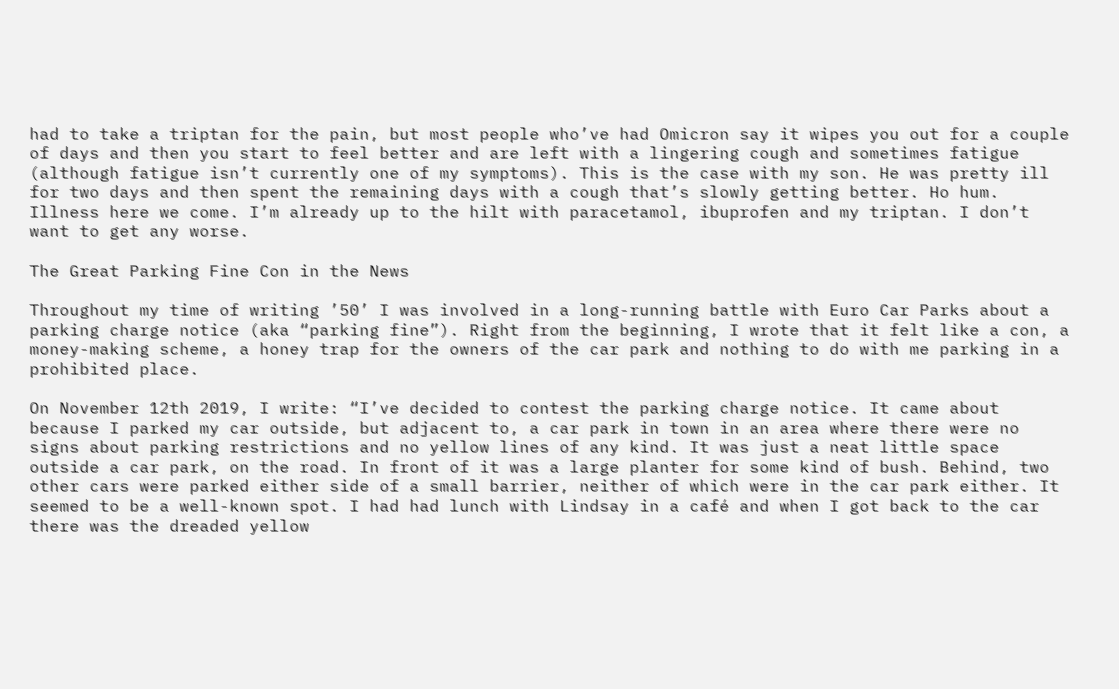had to take a triptan for the pain, but most people who’ve had Omicron say it wipes you out for a couple of days and then you start to feel better and are left with a lingering cough and sometimes fatigue (although fatigue isn’t currently one of my symptoms). This is the case with my son. He was pretty ill for two days and then spent the remaining days with a cough that’s slowly getting better. Ho hum. Illness here we come. I’m already up to the hilt with paracetamol, ibuprofen and my triptan. I don’t want to get any worse.

The Great Parking Fine Con in the News

Throughout my time of writing ’50’ I was involved in a long-running battle with Euro Car Parks about a parking charge notice (aka “parking fine”). Right from the beginning, I wrote that it felt like a con, a money-making scheme, a honey trap for the owners of the car park and nothing to do with me parking in a prohibited place.

On November 12th 2019, I write: “I’ve decided to contest the parking charge notice. It came about because I parked my car outside, but adjacent to, a car park in town in an area where there were no signs about parking restrictions and no yellow lines of any kind. It was just a neat little space outside a car park, on the road. In front of it was a large planter for some kind of bush. Behind, two other cars were parked either side of a small barrier, neither of which were in the car park either. It seemed to be a well-known spot. I had had lunch with Lindsay in a café and when I got back to the car there was the dreaded yellow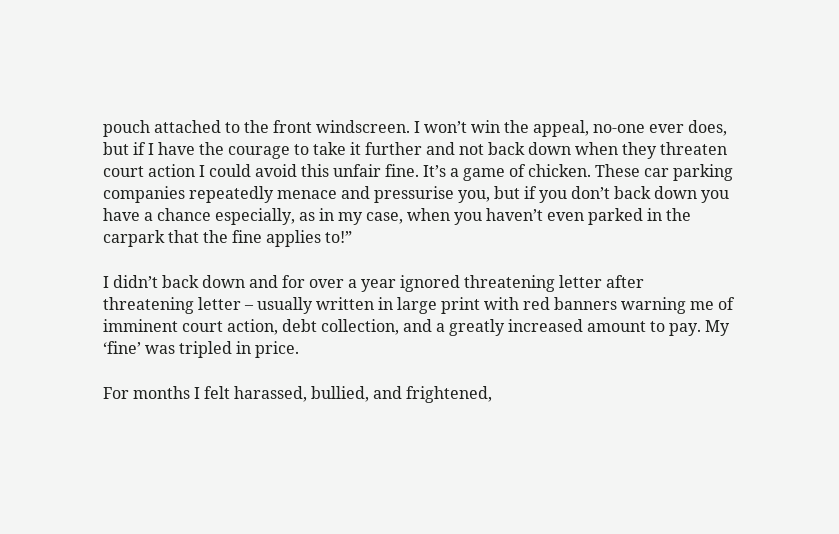pouch attached to the front windscreen. I won’t win the appeal, no-one ever does, but if I have the courage to take it further and not back down when they threaten court action I could avoid this unfair fine. It’s a game of chicken. These car parking companies repeatedly menace and pressurise you, but if you don’t back down you have a chance especially, as in my case, when you haven’t even parked in the carpark that the fine applies to!”

I didn’t back down and for over a year ignored threatening letter after threatening letter – usually written in large print with red banners warning me of imminent court action, debt collection, and a greatly increased amount to pay. My ‘fine’ was tripled in price.

For months I felt harassed, bullied, and frightened,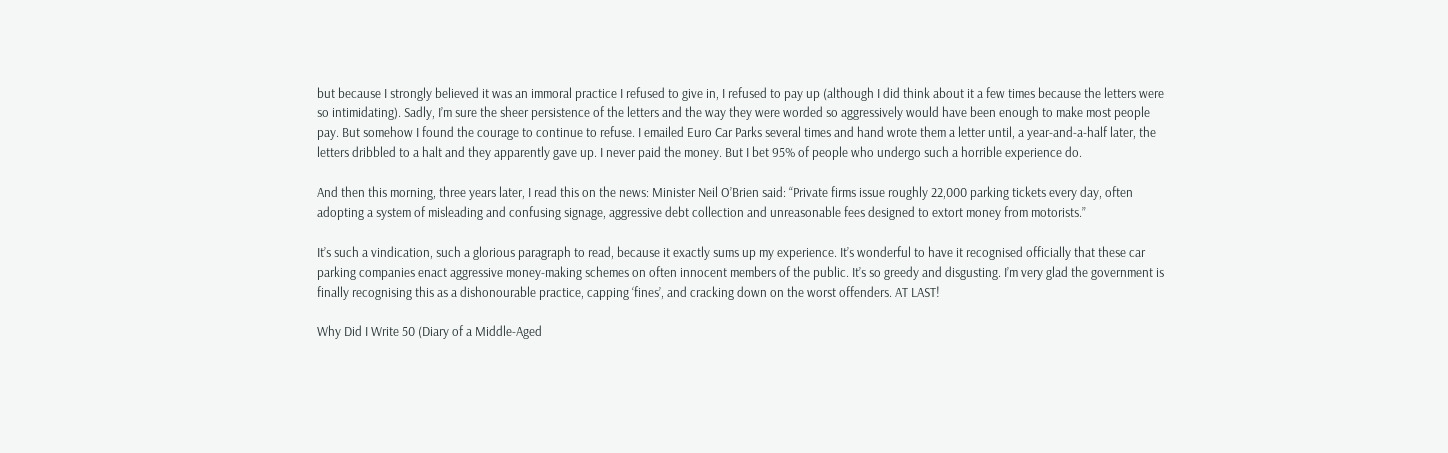but because I strongly believed it was an immoral practice I refused to give in, I refused to pay up (although I did think about it a few times because the letters were so intimidating). Sadly, I’m sure the sheer persistence of the letters and the way they were worded so aggressively would have been enough to make most people pay. But somehow I found the courage to continue to refuse. I emailed Euro Car Parks several times and hand wrote them a letter until, a year-and-a-half later, the letters dribbled to a halt and they apparently gave up. I never paid the money. But I bet 95% of people who undergo such a horrible experience do.

And then this morning, three years later, I read this on the news: Minister Neil O’Brien said: “Private firms issue roughly 22,000 parking tickets every day, often adopting a system of misleading and confusing signage, aggressive debt collection and unreasonable fees designed to extort money from motorists.”

It’s such a vindication, such a glorious paragraph to read, because it exactly sums up my experience. It’s wonderful to have it recognised officially that these car parking companies enact aggressive money-making schemes on often innocent members of the public. It’s so greedy and disgusting. I’m very glad the government is finally recognising this as a dishonourable practice, capping ‘fines’, and cracking down on the worst offenders. AT LAST!

Why Did I Write 50 (Diary of a Middle-Aged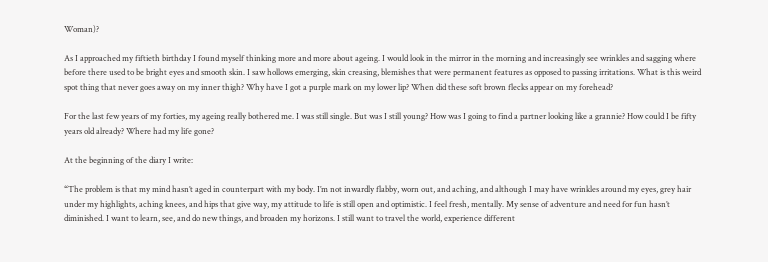Woman)?

As I approached my fiftieth birthday I found myself thinking more and more about ageing. I would look in the mirror in the morning and increasingly see wrinkles and sagging where before there used to be bright eyes and smooth skin. I saw hollows emerging, skin creasing, blemishes that were permanent features as opposed to passing irritations. What is this weird spot thing that never goes away on my inner thigh? Why have I got a purple mark on my lower lip? When did these soft brown flecks appear on my forehead?

For the last few years of my forties, my ageing really bothered me. I was still single. But was I still young? How was I going to find a partner looking like a grannie? How could I be fifty years old already? Where had my life gone?

At the beginning of the diary I write:

“The problem is that my mind hasn’t aged in counterpart with my body. I’m not inwardly flabby, worn out, and aching, and although I may have wrinkles around my eyes, grey hair under my highlights, aching knees, and hips that give way, my attitude to life is still open and optimistic. I feel fresh, mentally. My sense of adventure and need for fun hasn’t diminished. I want to learn, see, and do new things, and broaden my horizons. I still want to travel the world, experience different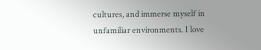cultures, and immerse myself in unfamiliar environments. I love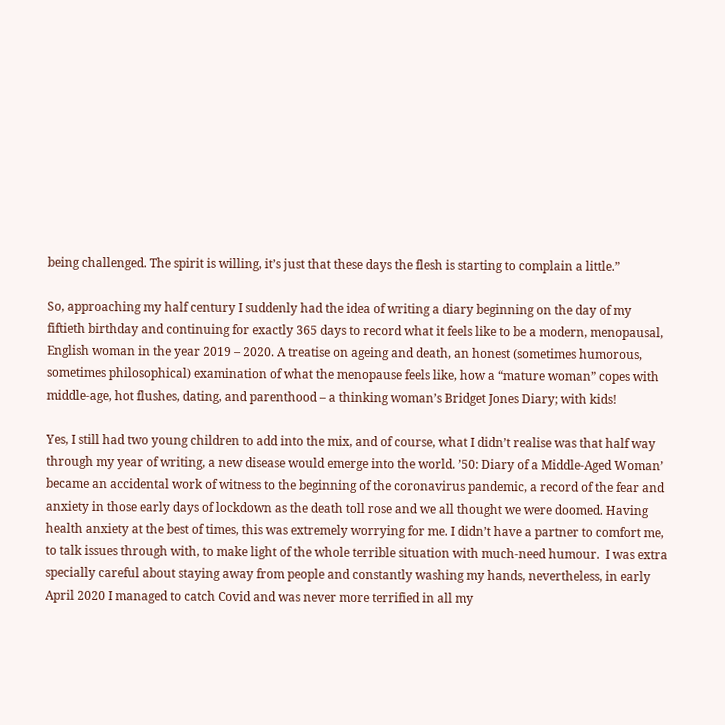being challenged. The spirit is willing, it’s just that these days the flesh is starting to complain a little.”

So, approaching my half century I suddenly had the idea of writing a diary beginning on the day of my fiftieth birthday and continuing for exactly 365 days to record what it feels like to be a modern, menopausal, English woman in the year 2019 – 2020. A treatise on ageing and death, an honest (sometimes humorous, sometimes philosophical) examination of what the menopause feels like, how a “mature woman” copes with middle-age, hot flushes, dating, and parenthood – a thinking woman’s Bridget Jones Diary; with kids!

Yes, I still had two young children to add into the mix, and of course, what I didn’t realise was that half way through my year of writing, a new disease would emerge into the world. ’50: Diary of a Middle-Aged Woman’ became an accidental work of witness to the beginning of the coronavirus pandemic, a record of the fear and anxiety in those early days of lockdown as the death toll rose and we all thought we were doomed. Having health anxiety at the best of times, this was extremely worrying for me. I didn’t have a partner to comfort me, to talk issues through with, to make light of the whole terrible situation with much-need humour.  I was extra specially careful about staying away from people and constantly washing my hands, nevertheless, in early April 2020 I managed to catch Covid and was never more terrified in all my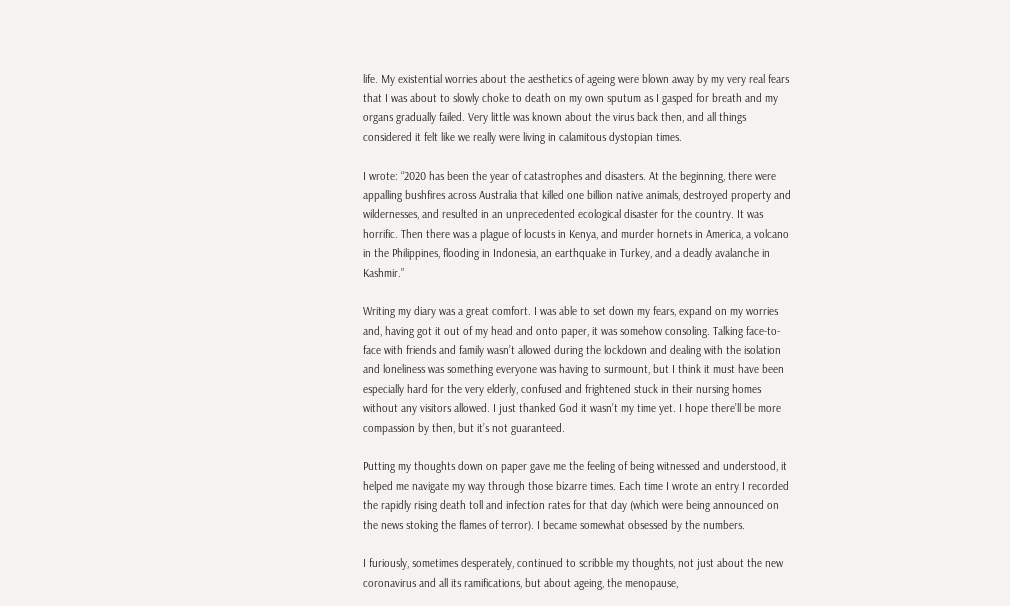life. My existential worries about the aesthetics of ageing were blown away by my very real fears that I was about to slowly choke to death on my own sputum as I gasped for breath and my organs gradually failed. Very little was known about the virus back then, and all things considered it felt like we really were living in calamitous dystopian times.

I wrote: “2020 has been the year of catastrophes and disasters. At the beginning, there were appalling bushfires across Australia that killed one billion native animals, destroyed property and wildernesses, and resulted in an unprecedented ecological disaster for the country. It was horrific. Then there was a plague of locusts in Kenya, and murder hornets in America, a volcano in the Philippines, flooding in Indonesia, an earthquake in Turkey, and a deadly avalanche in Kashmir.”

Writing my diary was a great comfort. I was able to set down my fears, expand on my worries and, having got it out of my head and onto paper, it was somehow consoling. Talking face-to-face with friends and family wasn’t allowed during the lockdown and dealing with the isolation and loneliness was something everyone was having to surmount, but I think it must have been especially hard for the very elderly, confused and frightened stuck in their nursing homes without any visitors allowed. I just thanked God it wasn’t my time yet. I hope there’ll be more compassion by then, but it’s not guaranteed.

Putting my thoughts down on paper gave me the feeling of being witnessed and understood, it helped me navigate my way through those bizarre times. Each time I wrote an entry I recorded the rapidly rising death toll and infection rates for that day (which were being announced on the news stoking the flames of terror). I became somewhat obsessed by the numbers.

I furiously, sometimes desperately, continued to scribble my thoughts, not just about the new coronavirus and all its ramifications, but about ageing, the menopause,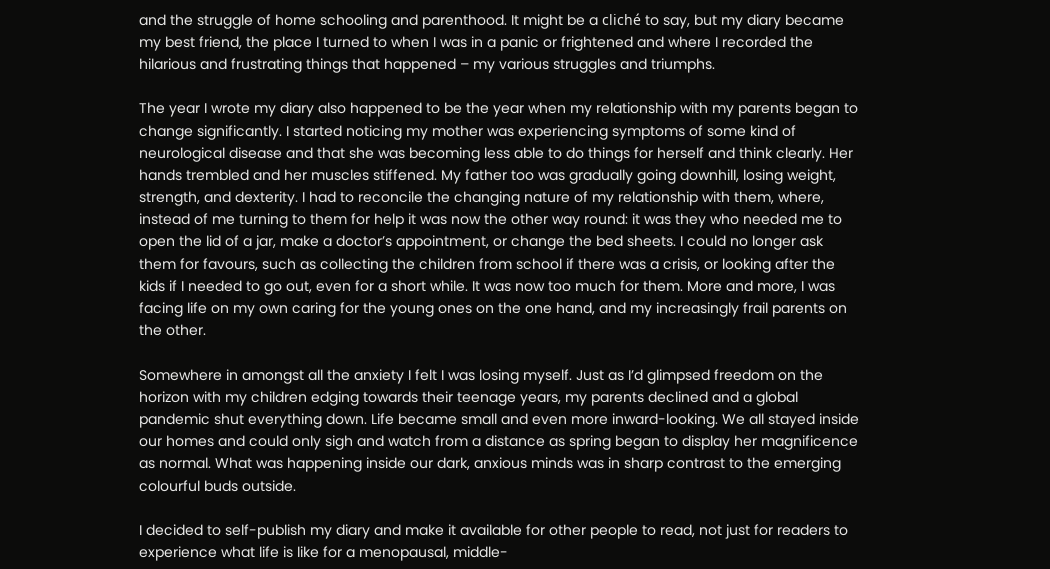and the struggle of home schooling and parenthood. It might be a cliché to say, but my diary became my best friend, the place I turned to when I was in a panic or frightened and where I recorded the hilarious and frustrating things that happened – my various struggles and triumphs.

The year I wrote my diary also happened to be the year when my relationship with my parents began to change significantly. I started noticing my mother was experiencing symptoms of some kind of neurological disease and that she was becoming less able to do things for herself and think clearly. Her hands trembled and her muscles stiffened. My father too was gradually going downhill, losing weight, strength, and dexterity. I had to reconcile the changing nature of my relationship with them, where, instead of me turning to them for help it was now the other way round: it was they who needed me to open the lid of a jar, make a doctor’s appointment, or change the bed sheets. I could no longer ask them for favours, such as collecting the children from school if there was a crisis, or looking after the kids if I needed to go out, even for a short while. It was now too much for them. More and more, I was facing life on my own caring for the young ones on the one hand, and my increasingly frail parents on the other.

Somewhere in amongst all the anxiety I felt I was losing myself. Just as I’d glimpsed freedom on the horizon with my children edging towards their teenage years, my parents declined and a global pandemic shut everything down. Life became small and even more inward-looking. We all stayed inside our homes and could only sigh and watch from a distance as spring began to display her magnificence as normal. What was happening inside our dark, anxious minds was in sharp contrast to the emerging colourful buds outside.

I decided to self-publish my diary and make it available for other people to read, not just for readers to experience what life is like for a menopausal, middle-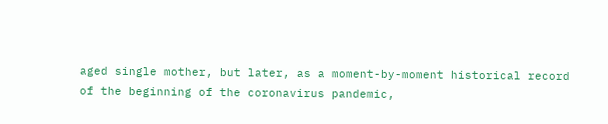aged single mother, but later, as a moment-by-moment historical record of the beginning of the coronavirus pandemic,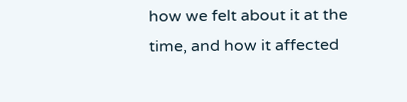how we felt about it at the time, and how it affected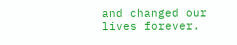and changed our lives forever.